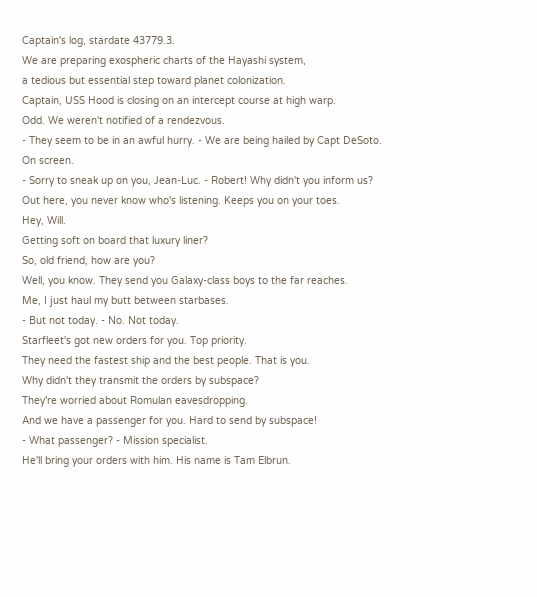Captain's log, stardate 43779.3.
We are preparing exospheric charts of the Hayashi system,
a tedious but essential step toward planet colonization.
Captain, USS Hood is closing on an intercept course at high warp.
Odd. We weren't notified of a rendezvous.
- They seem to be in an awful hurry. - We are being hailed by Capt DeSoto.
On screen.
- Sorry to sneak up on you, Jean-Luc. - Robert! Why didn't you inform us?
Out here, you never know who's listening. Keeps you on your toes.
Hey, Will.
Getting soft on board that luxury liner?
So, old friend, how are you?
Well, you know. They send you Galaxy-class boys to the far reaches.
Me, I just haul my butt between starbases.
- But not today. - No. Not today.
Starfleet's got new orders for you. Top priority.
They need the fastest ship and the best people. That is you.
Why didn't they transmit the orders by subspace?
They're worried about Romulan eavesdropping.
And we have a passenger for you. Hard to send by subspace!
- What passenger? - Mission specialist.
He'll bring your orders with him. His name is Tam Elbrun.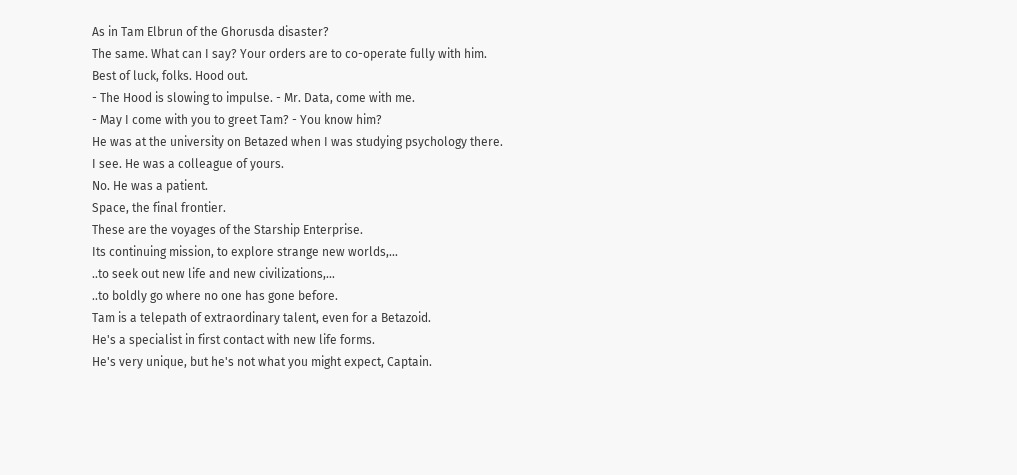As in Tam Elbrun of the Ghorusda disaster?
The same. What can I say? Your orders are to co-operate fully with him.
Best of luck, folks. Hood out.
- The Hood is slowing to impulse. - Mr. Data, come with me.
- May I come with you to greet Tam? - You know him?
He was at the university on Betazed when I was studying psychology there.
I see. He was a colleague of yours.
No. He was a patient.
Space, the final frontier.
These are the voyages of the Starship Enterprise.
Its continuing mission, to explore strange new worlds,...
..to seek out new life and new civilizations,...
..to boldly go where no one has gone before.
Tam is a telepath of extraordinary talent, even for a Betazoid.
He's a specialist in first contact with new life forms.
He's very unique, but he's not what you might expect, Captain.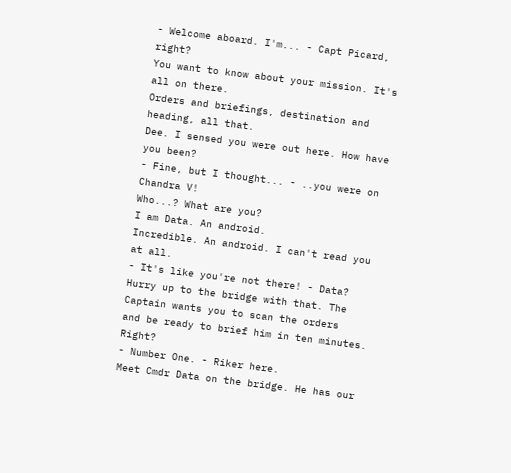- Welcome aboard. I'm... - Capt Picard, right?
You want to know about your mission. It's all on there.
Orders and briefings, destination and heading, all that.
Dee. I sensed you were out here. How have you been?
- Fine, but I thought... - ..you were on Chandra V!
Who...? What are you?
I am Data. An android.
Incredible. An android. I can't read you at all.
- It's like you're not there! - Data?
Hurry up to the bridge with that. The Captain wants you to scan the orders
and be ready to brief him in ten minutes. Right?
- Number One. - Riker here.
Meet Cmdr Data on the bridge. He has our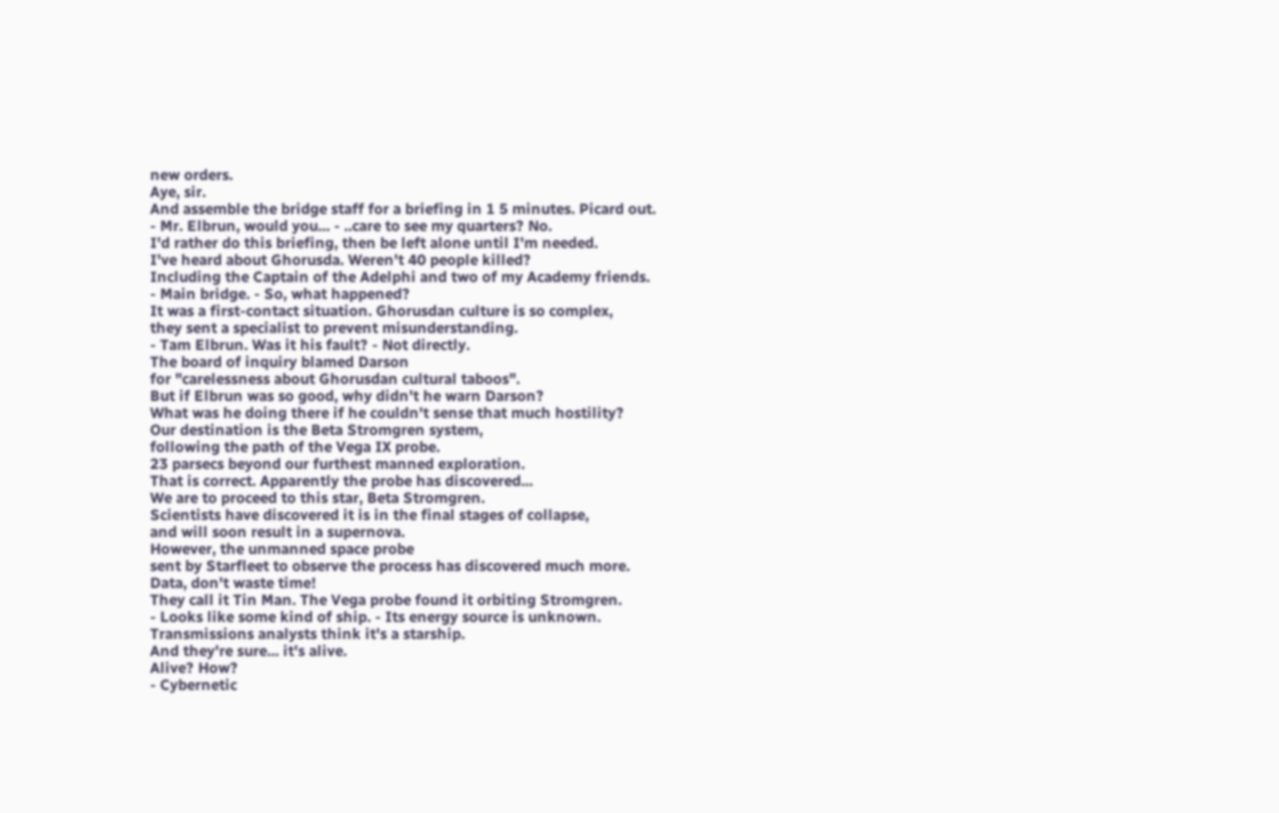new orders.
Aye, sir.
And assemble the bridge staff for a briefing in 1 5 minutes. Picard out.
- Mr. Elbrun, would you... - ..care to see my quarters? No.
I'd rather do this briefing, then be left alone until I'm needed.
I've heard about Ghorusda. Weren't 40 people killed?
Including the Captain of the Adelphi and two of my Academy friends.
- Main bridge. - So, what happened?
It was a first-contact situation. Ghorusdan culture is so complex,
they sent a specialist to prevent misunderstanding.
- Tam Elbrun. Was it his fault? - Not directly.
The board of inquiry blamed Darson
for "carelessness about Ghorusdan cultural taboos".
But if Elbrun was so good, why didn't he warn Darson?
What was he doing there if he couldn't sense that much hostility?
Our destination is the Beta Stromgren system,
following the path of the Vega IX probe.
23 parsecs beyond our furthest manned exploration.
That is correct. Apparently the probe has discovered...
We are to proceed to this star, Beta Stromgren.
Scientists have discovered it is in the final stages of collapse,
and will soon result in a supernova.
However, the unmanned space probe
sent by Starfleet to observe the process has discovered much more.
Data, don't waste time!
They call it Tin Man. The Vega probe found it orbiting Stromgren.
- Looks like some kind of ship. - Its energy source is unknown.
Transmissions analysts think it's a starship.
And they're sure... it's alive.
Alive? How?
- Cybernetic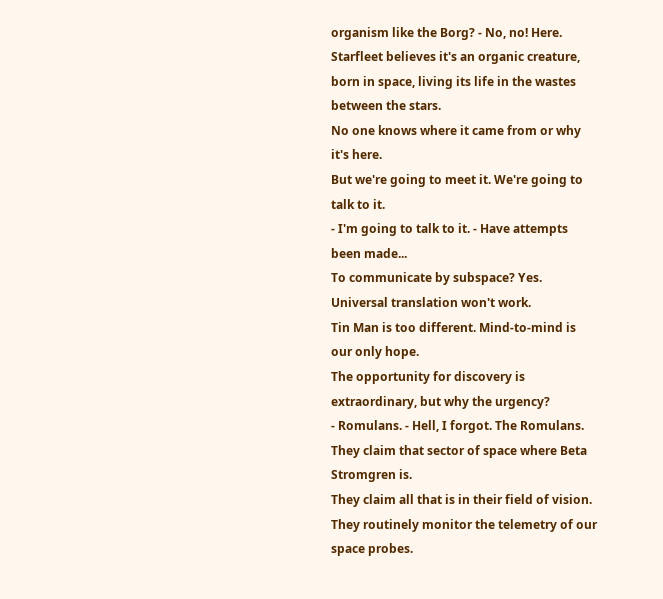organism like the Borg? - No, no! Here.
Starfleet believes it's an organic creature,
born in space, living its life in the wastes between the stars.
No one knows where it came from or why it's here.
But we're going to meet it. We're going to talk to it.
- I'm going to talk to it. - Have attempts been made...
To communicate by subspace? Yes. Universal translation won't work.
Tin Man is too different. Mind-to-mind is our only hope.
The opportunity for discovery is extraordinary, but why the urgency?
- Romulans. - Hell, I forgot. The Romulans.
They claim that sector of space where Beta Stromgren is.
They claim all that is in their field of vision.
They routinely monitor the telemetry of our space probes.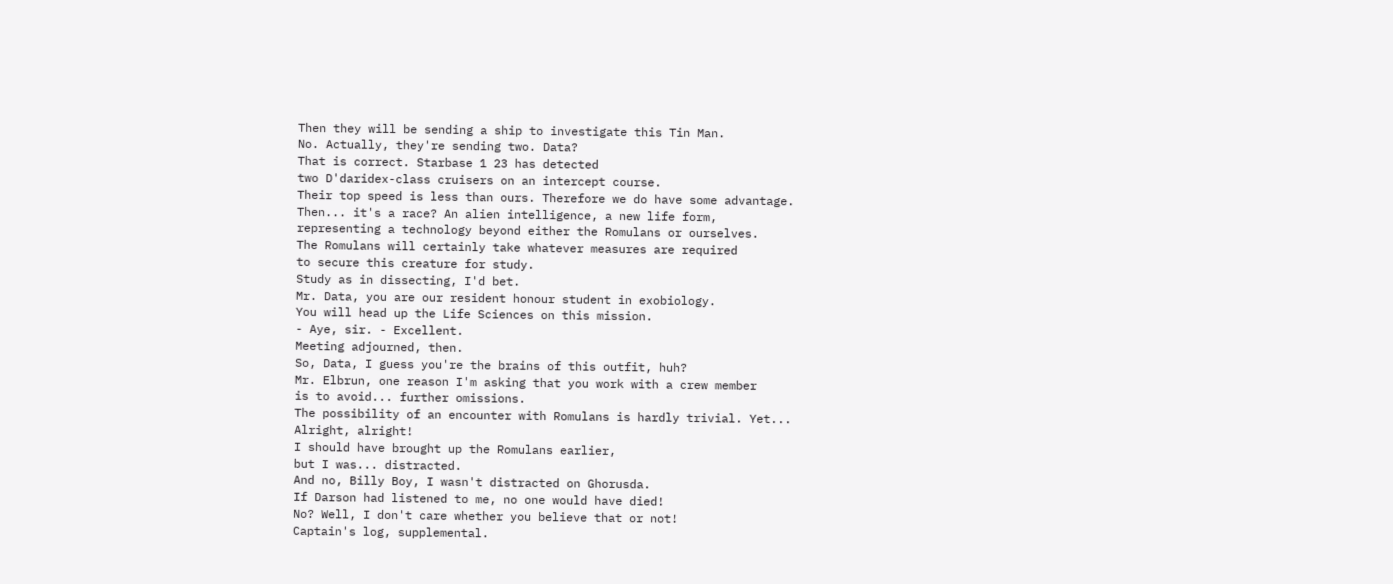Then they will be sending a ship to investigate this Tin Man.
No. Actually, they're sending two. Data?
That is correct. Starbase 1 23 has detected
two D'daridex-class cruisers on an intercept course.
Their top speed is less than ours. Therefore we do have some advantage.
Then... it's a race? An alien intelligence, a new life form,
representing a technology beyond either the Romulans or ourselves.
The Romulans will certainly take whatever measures are required
to secure this creature for study.
Study as in dissecting, I'd bet.
Mr. Data, you are our resident honour student in exobiology.
You will head up the Life Sciences on this mission.
- Aye, sir. - Excellent.
Meeting adjourned, then.
So, Data, I guess you're the brains of this outfit, huh?
Mr. Elbrun, one reason I'm asking that you work with a crew member
is to avoid... further omissions.
The possibility of an encounter with Romulans is hardly trivial. Yet...
Alright, alright!
I should have brought up the Romulans earlier,
but I was... distracted.
And no, Billy Boy, I wasn't distracted on Ghorusda.
If Darson had listened to me, no one would have died!
No? Well, I don't care whether you believe that or not!
Captain's log, supplemental.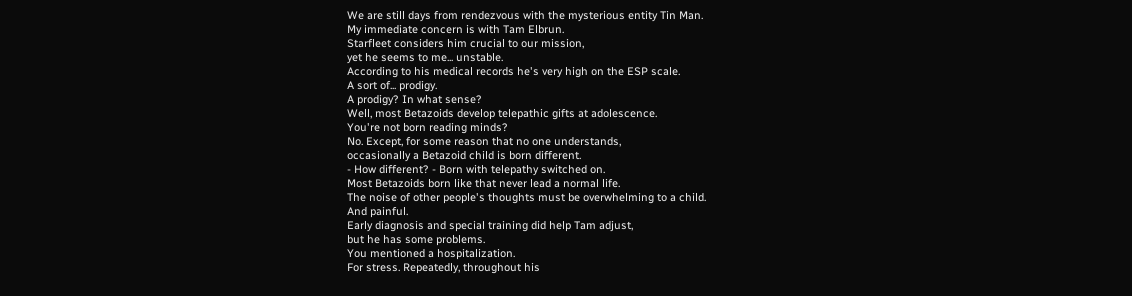We are still days from rendezvous with the mysterious entity Tin Man.
My immediate concern is with Tam Elbrun.
Starfleet considers him crucial to our mission,
yet he seems to me... unstable.
According to his medical records he's very high on the ESP scale.
A sort of... prodigy.
A prodigy? In what sense?
Well, most Betazoids develop telepathic gifts at adolescence.
You're not born reading minds?
No. Except, for some reason that no one understands,
occasionally a Betazoid child is born different.
- How different? - Born with telepathy switched on.
Most Betazoids born like that never lead a normal life.
The noise of other people's thoughts must be overwhelming to a child.
And painful.
Early diagnosis and special training did help Tam adjust,
but he has some problems.
You mentioned a hospitalization.
For stress. Repeatedly, throughout his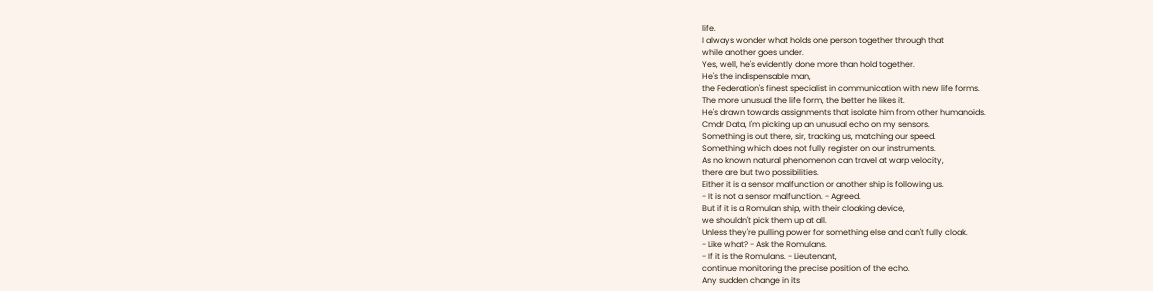life.
I always wonder what holds one person together through that
while another goes under.
Yes, well, he's evidently done more than hold together.
He's the indispensable man,
the Federation's finest specialist in communication with new life forms.
The more unusual the life form, the better he likes it.
He's drawn towards assignments that isolate him from other humanoids.
Cmdr Data, I'm picking up an unusual echo on my sensors.
Something is out there, sir, tracking us, matching our speed.
Something which does not fully register on our instruments.
As no known natural phenomenon can travel at warp velocity,
there are but two possibilities.
Either it is a sensor malfunction or another ship is following us.
- It is not a sensor malfunction. - Agreed.
But if it is a Romulan ship, with their cloaking device,
we shouldn't pick them up at all.
Unless they're pulling power for something else and can't fully cloak.
- Like what? - Ask the Romulans.
- If it is the Romulans. - Lieutenant,
continue monitoring the precise position of the echo.
Any sudden change in its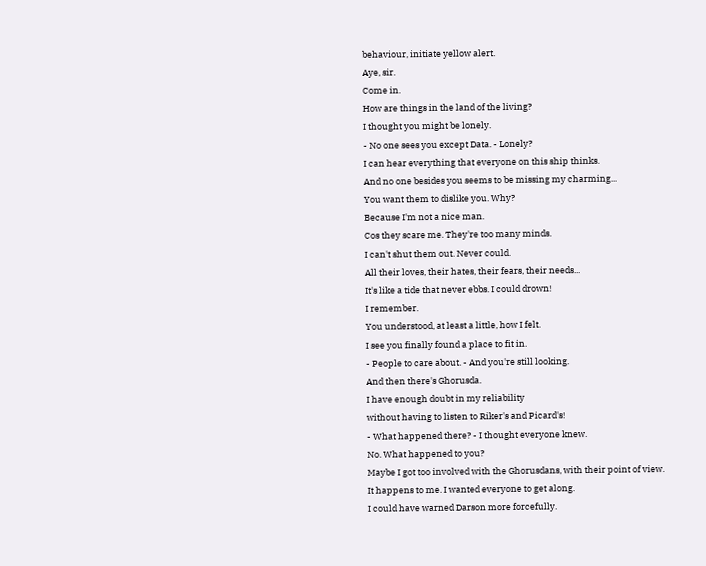behaviour, initiate yellow alert.
Aye, sir.
Come in.
How are things in the land of the living?
I thought you might be lonely.
- No one sees you except Data. - Lonely?
I can hear everything that everyone on this ship thinks.
And no one besides you seems to be missing my charming...
You want them to dislike you. Why?
Because I'm not a nice man.
Cos they scare me. They're too many minds.
I can't shut them out. Never could.
All their loves, their hates, their fears, their needs...
It's like a tide that never ebbs. I could drown!
I remember.
You understood, at least a little, how I felt.
I see you finally found a place to fit in.
- People to care about. - And you're still looking.
And then there's Ghorusda.
I have enough doubt in my reliability
without having to listen to Riker's and Picard's!
- What happened there? - I thought everyone knew.
No. What happened to you?
Maybe I got too involved with the Ghorusdans, with their point of view.
It happens to me. I wanted everyone to get along.
I could have warned Darson more forcefully.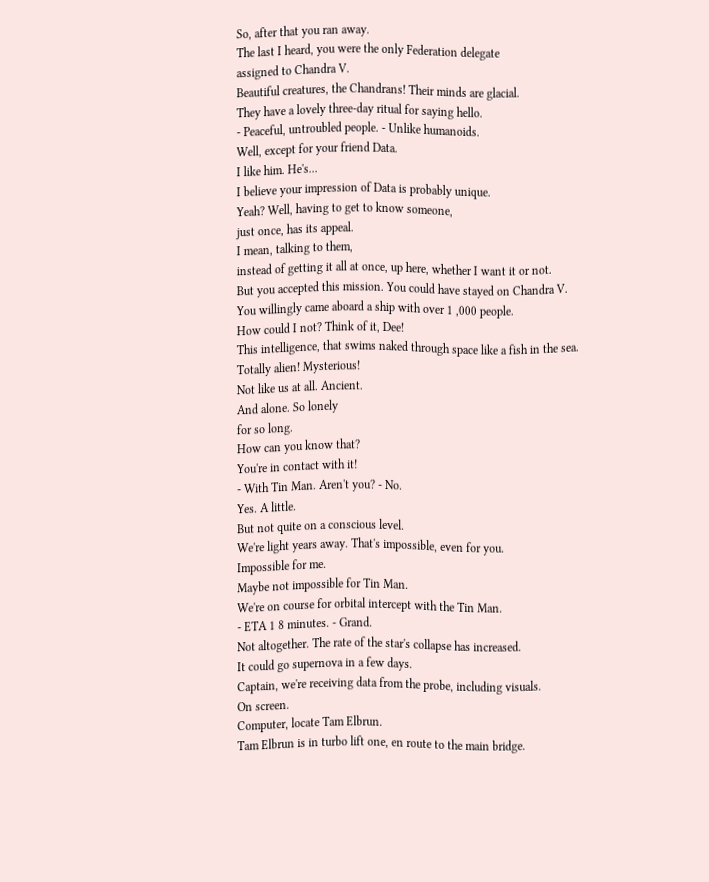So, after that you ran away.
The last I heard, you were the only Federation delegate
assigned to Chandra V.
Beautiful creatures, the Chandrans! Their minds are glacial.
They have a lovely three-day ritual for saying hello.
- Peaceful, untroubled people. - Unlike humanoids.
Well, except for your friend Data.
I like him. He's...
I believe your impression of Data is probably unique.
Yeah? Well, having to get to know someone,
just once, has its appeal.
I mean, talking to them,
instead of getting it all at once, up here, whether I want it or not.
But you accepted this mission. You could have stayed on Chandra V.
You willingly came aboard a ship with over 1 ,000 people.
How could I not? Think of it, Dee!
This intelligence, that swims naked through space like a fish in the sea.
Totally alien! Mysterious!
Not like us at all. Ancient.
And alone. So lonely
for so long.
How can you know that?
You're in contact with it!
- With Tin Man. Aren't you? - No.
Yes. A little.
But not quite on a conscious level.
We're light years away. That's impossible, even for you.
Impossible for me.
Maybe not impossible for Tin Man.
We're on course for orbital intercept with the Tin Man.
- ETA 1 8 minutes. - Grand.
Not altogether. The rate of the star's collapse has increased.
It could go supernova in a few days.
Captain, we're receiving data from the probe, including visuals.
On screen.
Computer, locate Tam Elbrun.
Tam Elbrun is in turbo lift one, en route to the main bridge.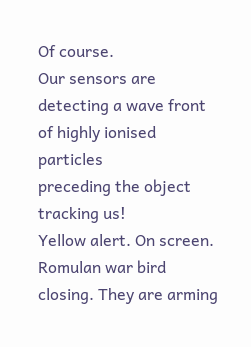Of course.
Our sensors are detecting a wave front of highly ionised particles
preceding the object tracking us!
Yellow alert. On screen.
Romulan war bird closing. They are arming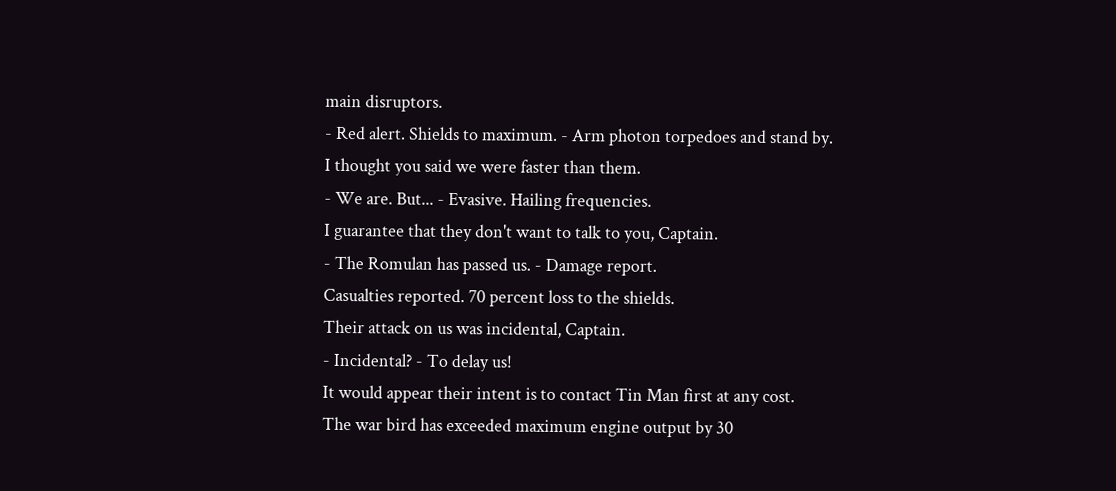main disruptors.
- Red alert. Shields to maximum. - Arm photon torpedoes and stand by.
I thought you said we were faster than them.
- We are. But... - Evasive. Hailing frequencies.
I guarantee that they don't want to talk to you, Captain.
- The Romulan has passed us. - Damage report.
Casualties reported. 70 percent loss to the shields.
Their attack on us was incidental, Captain.
- Incidental? - To delay us!
It would appear their intent is to contact Tin Man first at any cost.
The war bird has exceeded maximum engine output by 30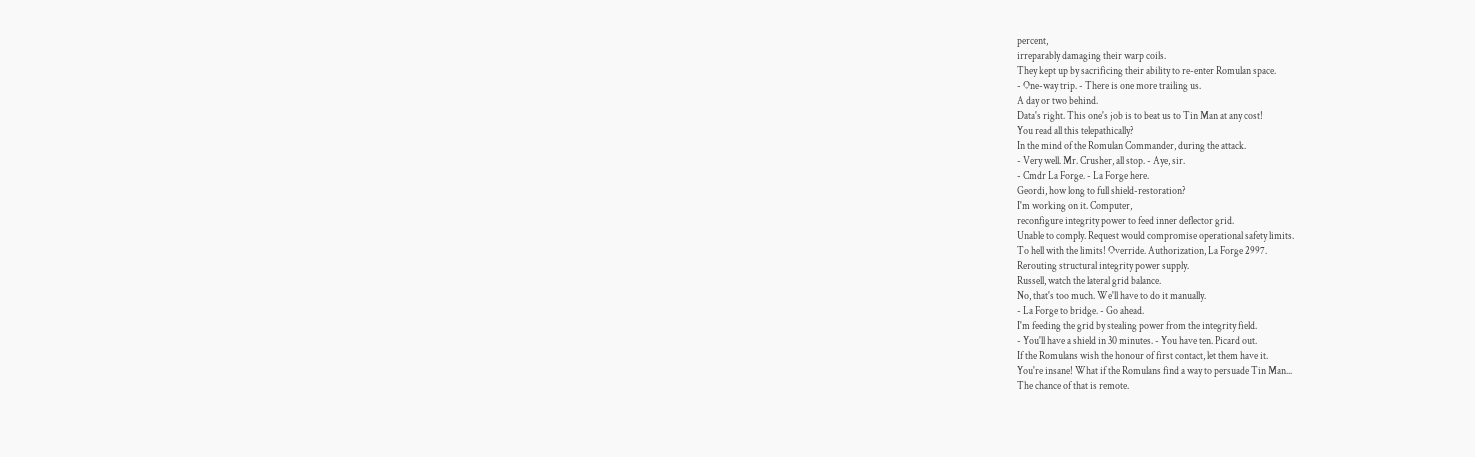percent,
irreparably damaging their warp coils.
They kept up by sacrificing their ability to re-enter Romulan space.
- One-way trip. - There is one more trailing us.
A day or two behind.
Data's right. This one's job is to beat us to Tin Man at any cost!
You read all this telepathically?
In the mind of the Romulan Commander, during the attack.
- Very well. Mr. Crusher, all stop. - Aye, sir.
- Cmdr La Forge. - La Forge here.
Geordi, how long to full shield-restoration?
I'm working on it. Computer,
reconfigure integrity power to feed inner deflector grid.
Unable to comply. Request would compromise operational safety limits.
To hell with the limits! Override. Authorization, La Forge 2997.
Rerouting structural integrity power supply.
Russell, watch the lateral grid balance.
No, that's too much. We'll have to do it manually.
- La Forge to bridge. - Go ahead.
I'm feeding the grid by stealing power from the integrity field.
- You'll have a shield in 30 minutes. - You have ten. Picard out.
If the Romulans wish the honour of first contact, let them have it.
You're insane! What if the Romulans find a way to persuade Tin Man...
The chance of that is remote.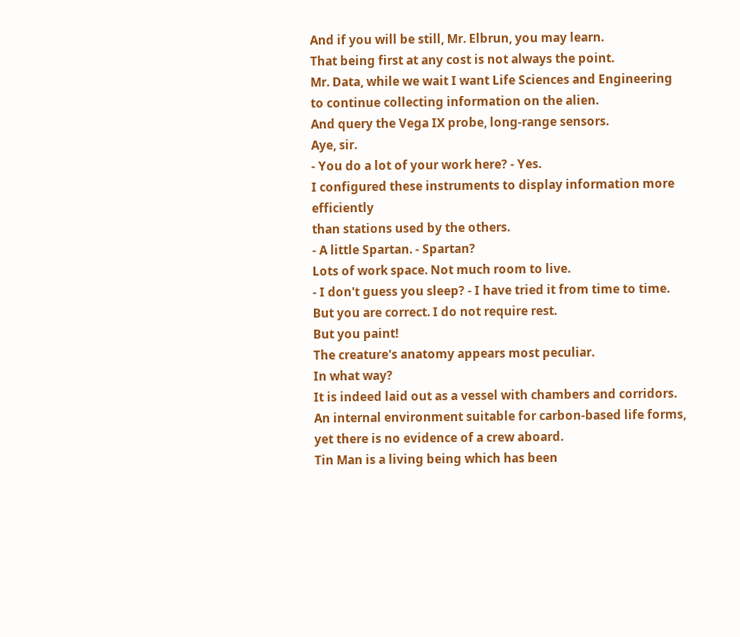And if you will be still, Mr. Elbrun, you may learn.
That being first at any cost is not always the point.
Mr. Data, while we wait I want Life Sciences and Engineering
to continue collecting information on the alien.
And query the Vega IX probe, long-range sensors.
Aye, sir.
- You do a lot of your work here? - Yes.
I configured these instruments to display information more efficiently
than stations used by the others.
- A little Spartan. - Spartan?
Lots of work space. Not much room to live.
- I don't guess you sleep? - I have tried it from time to time.
But you are correct. I do not require rest.
But you paint!
The creature's anatomy appears most peculiar.
In what way?
It is indeed laid out as a vessel with chambers and corridors.
An internal environment suitable for carbon-based life forms,
yet there is no evidence of a crew aboard.
Tin Man is a living being which has been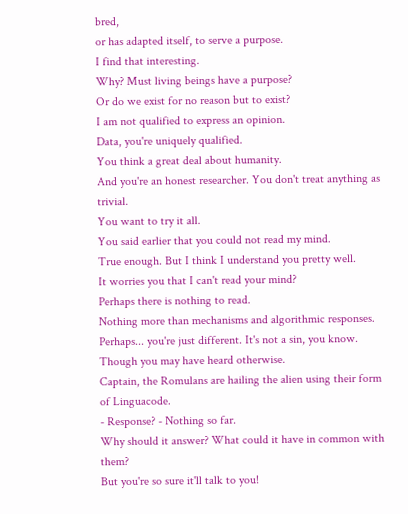bred,
or has adapted itself, to serve a purpose.
I find that interesting.
Why? Must living beings have a purpose?
Or do we exist for no reason but to exist?
I am not qualified to express an opinion.
Data, you're uniquely qualified.
You think a great deal about humanity.
And you're an honest researcher. You don't treat anything as trivial.
You want to try it all.
You said earlier that you could not read my mind.
True enough. But I think I understand you pretty well.
It worries you that I can't read your mind?
Perhaps there is nothing to read.
Nothing more than mechanisms and algorithmic responses.
Perhaps... you're just different. It's not a sin, you know.
Though you may have heard otherwise.
Captain, the Romulans are hailing the alien using their form of Linguacode.
- Response? - Nothing so far.
Why should it answer? What could it have in common with them?
But you're so sure it'll talk to you!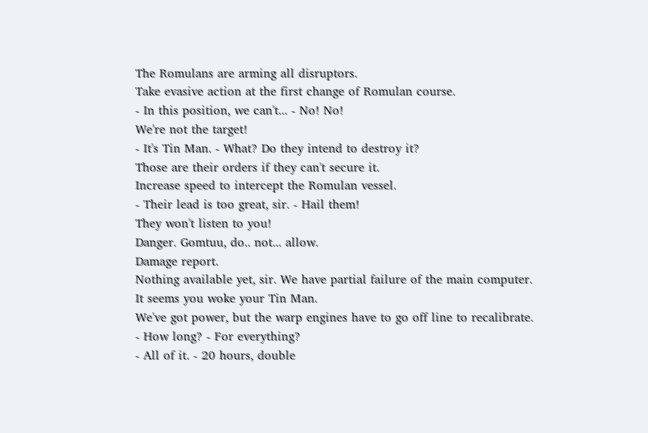The Romulans are arming all disruptors.
Take evasive action at the first change of Romulan course.
- In this position, we can't... - No! No!
We're not the target!
- It's Tin Man. - What? Do they intend to destroy it?
Those are their orders if they can't secure it.
Increase speed to intercept the Romulan vessel.
- Their lead is too great, sir. - Hail them!
They won't listen to you!
Danger. Gomtuu, do.. not... allow.
Damage report.
Nothing available yet, sir. We have partial failure of the main computer.
It seems you woke your Tin Man.
We've got power, but the warp engines have to go off line to recalibrate.
- How long? - For everything?
- All of it. - 20 hours, double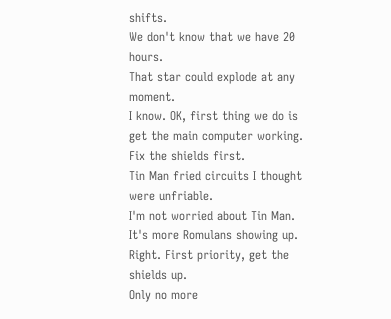shifts.
We don't know that we have 20 hours.
That star could explode at any moment.
I know. OK, first thing we do is get the main computer working.
Fix the shields first.
Tin Man fried circuits I thought were unfriable.
I'm not worried about Tin Man. It's more Romulans showing up.
Right. First priority, get the shields up.
Only no more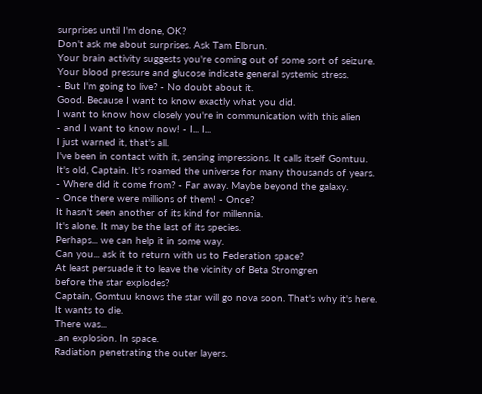surprises until I'm done, OK?
Don't ask me about surprises. Ask Tam Elbrun.
Your brain activity suggests you're coming out of some sort of seizure.
Your blood pressure and glucose indicate general systemic stress.
- But I'm going to live? - No doubt about it.
Good. Because I want to know exactly what you did.
I want to know how closely you're in communication with this alien
- and I want to know now! - I... I...
I just warned it, that's all.
I've been in contact with it, sensing impressions. It calls itself Gomtuu.
It's old, Captain. It's roamed the universe for many thousands of years.
- Where did it come from? - Far away. Maybe beyond the galaxy.
- Once there were millions of them! - Once?
It hasn't seen another of its kind for millennia.
It's alone. It may be the last of its species.
Perhaps... we can help it in some way.
Can you... ask it to return with us to Federation space?
At least persuade it to leave the vicinity of Beta Stromgren
before the star explodes?
Captain, Gomtuu knows the star will go nova soon. That's why it's here.
It wants to die.
There was...
..an explosion. In space.
Radiation penetrating the outer layers.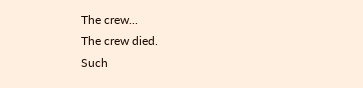The crew...
The crew died.
Such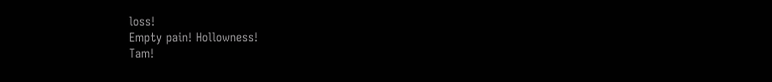loss!
Empty pain! Hollowness!
Tam!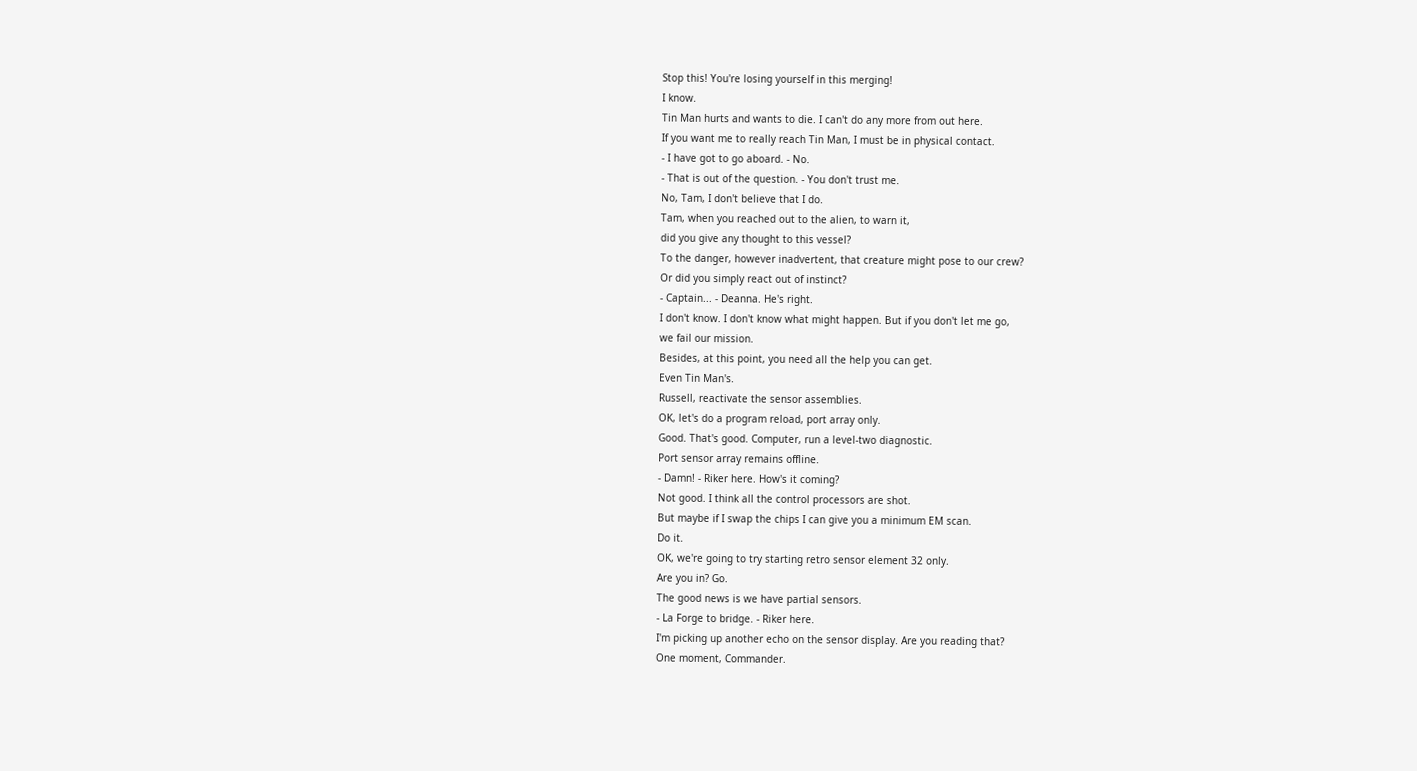Stop this! You're losing yourself in this merging!
I know.
Tin Man hurts and wants to die. I can't do any more from out here.
If you want me to really reach Tin Man, I must be in physical contact.
- I have got to go aboard. - No.
- That is out of the question. - You don't trust me.
No, Tam, I don't believe that I do.
Tam, when you reached out to the alien, to warn it,
did you give any thought to this vessel?
To the danger, however inadvertent, that creature might pose to our crew?
Or did you simply react out of instinct?
- Captain... - Deanna. He's right.
I don't know. I don't know what might happen. But if you don't let me go,
we fail our mission.
Besides, at this point, you need all the help you can get.
Even Tin Man's.
Russell, reactivate the sensor assemblies.
OK, let's do a program reload, port array only.
Good. That's good. Computer, run a level-two diagnostic.
Port sensor array remains offline.
- Damn! - Riker here. How's it coming?
Not good. I think all the control processors are shot.
But maybe if I swap the chips I can give you a minimum EM scan.
Do it.
OK, we're going to try starting retro sensor element 32 only.
Are you in? Go.
The good news is we have partial sensors.
- La Forge to bridge. - Riker here.
I'm picking up another echo on the sensor display. Are you reading that?
One moment, Commander.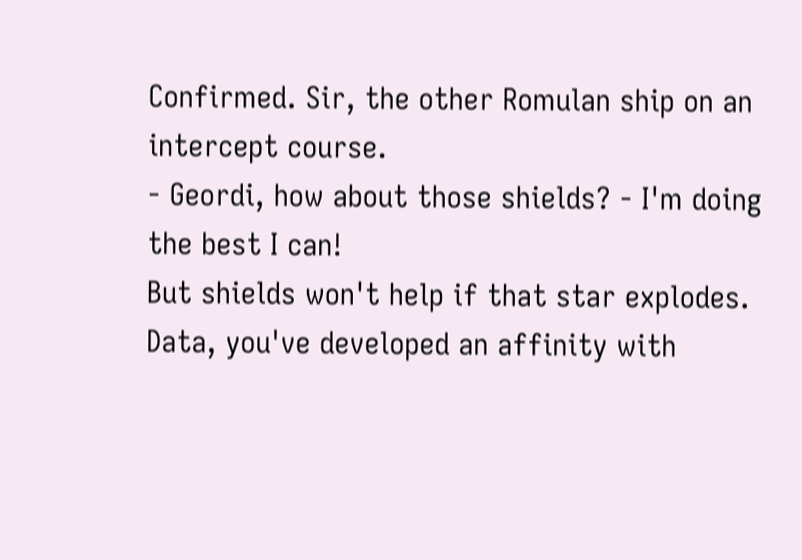Confirmed. Sir, the other Romulan ship on an intercept course.
- Geordi, how about those shields? - I'm doing the best I can!
But shields won't help if that star explodes.
Data, you've developed an affinity with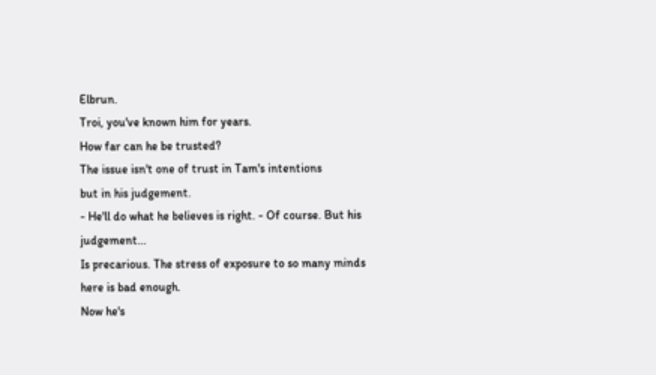Elbrun.
Troi, you've known him for years.
How far can he be trusted?
The issue isn't one of trust in Tam's intentions
but in his judgement.
- He'll do what he believes is right. - Of course. But his judgement...
Is precarious. The stress of exposure to so many minds here is bad enough.
Now he's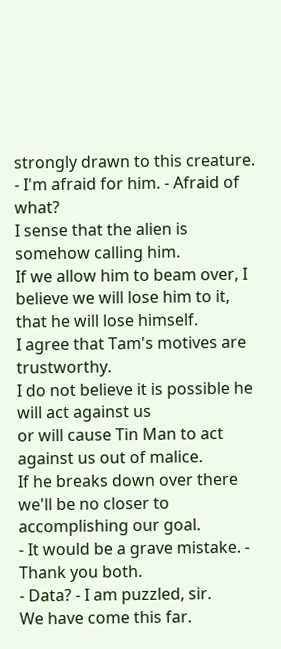strongly drawn to this creature.
- I'm afraid for him. - Afraid of what?
I sense that the alien is somehow calling him.
If we allow him to beam over, I believe we will lose him to it,
that he will lose himself.
I agree that Tam's motives are trustworthy.
I do not believe it is possible he will act against us
or will cause Tin Man to act against us out of malice.
If he breaks down over there we'll be no closer to accomplishing our goal.
- It would be a grave mistake. - Thank you both.
- Data? - I am puzzled, sir.
We have come this far.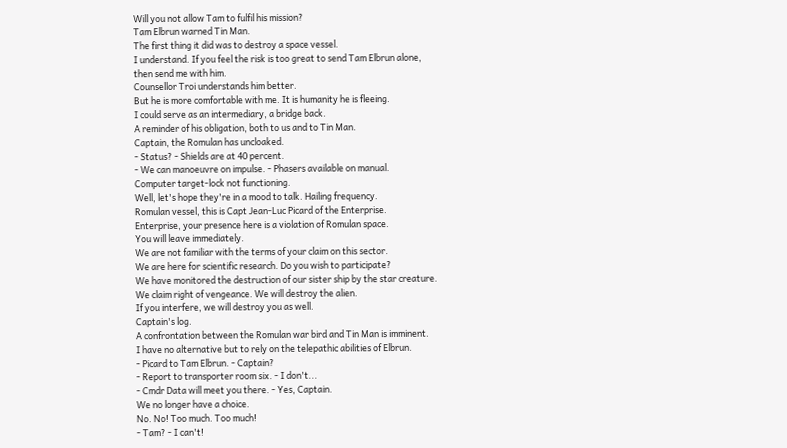Will you not allow Tam to fulfil his mission?
Tam Elbrun warned Tin Man.
The first thing it did was to destroy a space vessel.
I understand. If you feel the risk is too great to send Tam Elbrun alone,
then send me with him.
Counsellor Troi understands him better.
But he is more comfortable with me. It is humanity he is fleeing.
I could serve as an intermediary, a bridge back.
A reminder of his obligation, both to us and to Tin Man.
Captain, the Romulan has uncloaked.
- Status? - Shields are at 40 percent.
- We can manoeuvre on impulse. - Phasers available on manual.
Computer target-lock not functioning.
Well, let's hope they're in a mood to talk. Hailing frequency.
Romulan vessel, this is Capt Jean-Luc Picard of the Enterprise.
Enterprise, your presence here is a violation of Romulan space.
You will leave immediately.
We are not familiar with the terms of your claim on this sector.
We are here for scientific research. Do you wish to participate?
We have monitored the destruction of our sister ship by the star creature.
We claim right of vengeance. We will destroy the alien.
If you interfere, we will destroy you as well.
Captain's log.
A confrontation between the Romulan war bird and Tin Man is imminent.
I have no alternative but to rely on the telepathic abilities of Elbrun.
- Picard to Tam Elbrun. - Captain?
- Report to transporter room six. - I don't...
- Cmdr Data will meet you there. - Yes, Captain.
We no longer have a choice.
No. No! Too much. Too much!
- Tam? - I can't!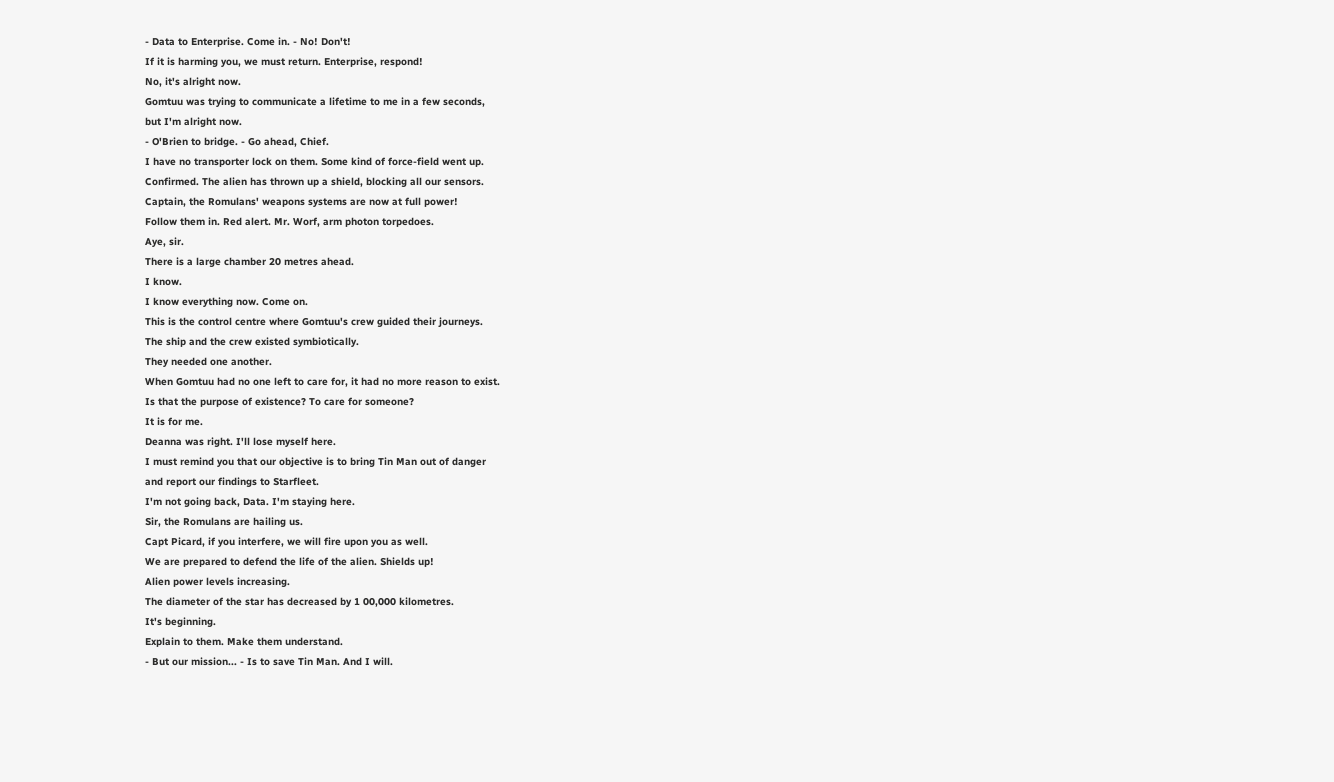- Data to Enterprise. Come in. - No! Don't!
If it is harming you, we must return. Enterprise, respond!
No, it's alright now.
Gomtuu was trying to communicate a lifetime to me in a few seconds,
but I'm alright now.
- O'Brien to bridge. - Go ahead, Chief.
I have no transporter lock on them. Some kind of force-field went up.
Confirmed. The alien has thrown up a shield, blocking all our sensors.
Captain, the Romulans' weapons systems are now at full power!
Follow them in. Red alert. Mr. Worf, arm photon torpedoes.
Aye, sir.
There is a large chamber 20 metres ahead.
I know.
I know everything now. Come on.
This is the control centre where Gomtuu's crew guided their journeys.
The ship and the crew existed symbiotically.
They needed one another.
When Gomtuu had no one left to care for, it had no more reason to exist.
Is that the purpose of existence? To care for someone?
It is for me.
Deanna was right. I'll lose myself here.
I must remind you that our objective is to bring Tin Man out of danger
and report our findings to Starfleet.
I'm not going back, Data. I'm staying here.
Sir, the Romulans are hailing us.
Capt Picard, if you interfere, we will fire upon you as well.
We are prepared to defend the life of the alien. Shields up!
Alien power levels increasing.
The diameter of the star has decreased by 1 00,000 kilometres.
It's beginning.
Explain to them. Make them understand.
- But our mission... - Is to save Tin Man. And I will.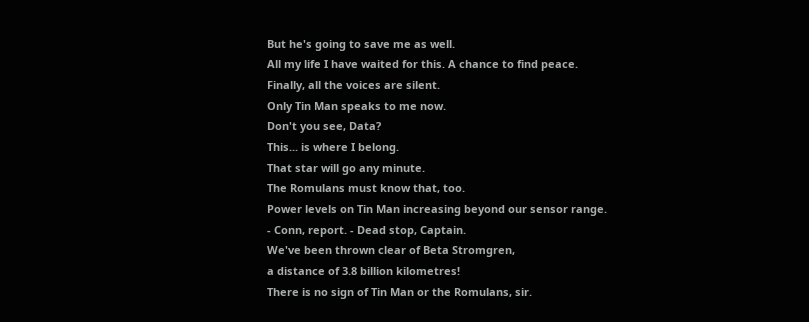But he's going to save me as well.
All my life I have waited for this. A chance to find peace.
Finally, all the voices are silent.
Only Tin Man speaks to me now.
Don't you see, Data?
This... is where I belong.
That star will go any minute.
The Romulans must know that, too.
Power levels on Tin Man increasing beyond our sensor range.
- Conn, report. - Dead stop, Captain.
We've been thrown clear of Beta Stromgren,
a distance of 3.8 billion kilometres!
There is no sign of Tin Man or the Romulans, sir.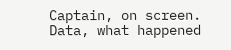Captain, on screen.
Data, what happened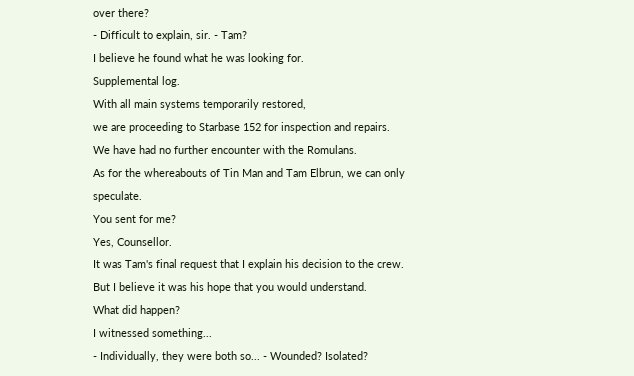over there?
- Difficult to explain, sir. - Tam?
I believe he found what he was looking for.
Supplemental log.
With all main systems temporarily restored,
we are proceeding to Starbase 152 for inspection and repairs.
We have had no further encounter with the Romulans.
As for the whereabouts of Tin Man and Tam Elbrun, we can only speculate.
You sent for me?
Yes, Counsellor.
It was Tam's final request that I explain his decision to the crew.
But I believe it was his hope that you would understand.
What did happen?
I witnessed something...
- Individually, they were both so... - Wounded? Isolated?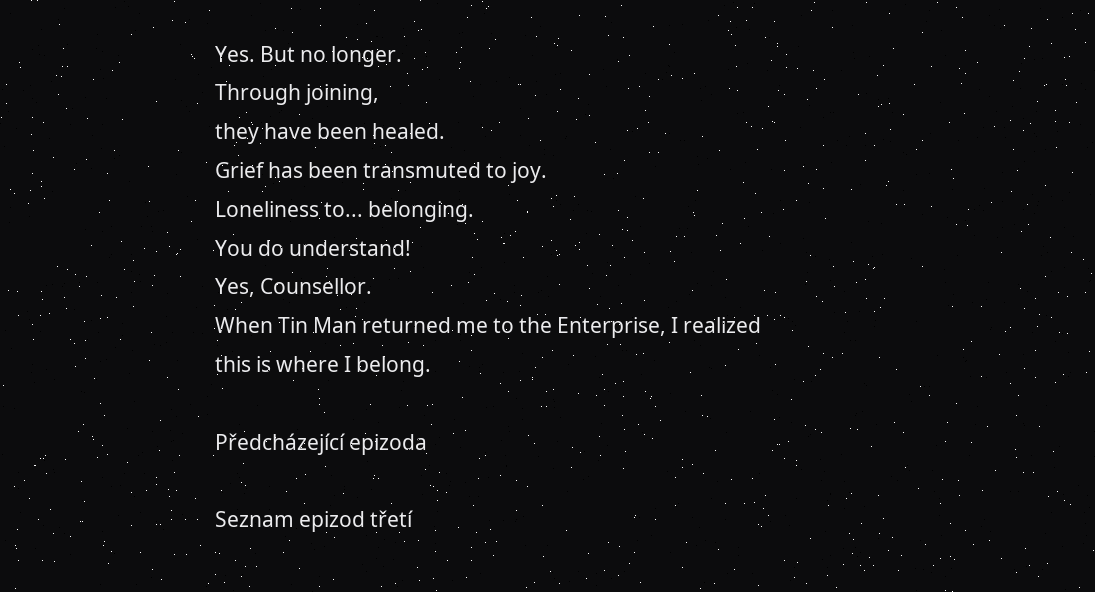Yes. But no longer.
Through joining,
they have been healed.
Grief has been transmuted to joy.
Loneliness to... belonging.
You do understand!
Yes, Counsellor.
When Tin Man returned me to the Enterprise, I realized
this is where I belong.

Předcházející epizoda

Seznam epizod třetí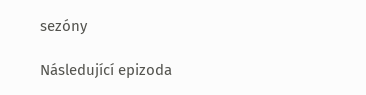sezóny

Následující epizoda